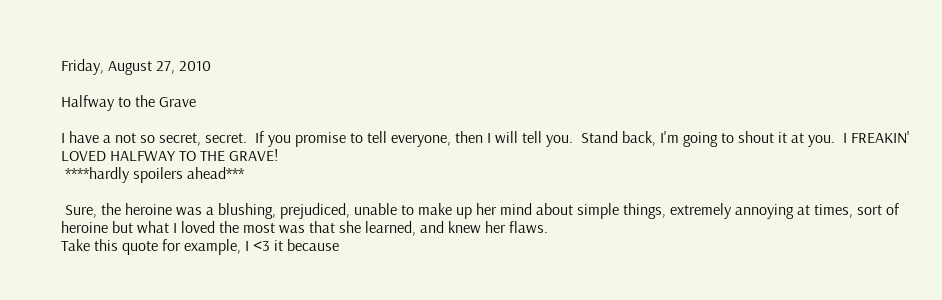Friday, August 27, 2010

Halfway to the Grave

I have a not so secret, secret.  If you promise to tell everyone, then I will tell you.  Stand back, I'm going to shout it at you.  I FREAKIN' LOVED HALFWAY TO THE GRAVE!
 ****hardly spoilers ahead***

 Sure, the heroine was a blushing, prejudiced, unable to make up her mind about simple things, extremely annoying at times, sort of heroine but what I loved the most was that she learned, and knew her flaws.
Take this quote for example, I <3 it because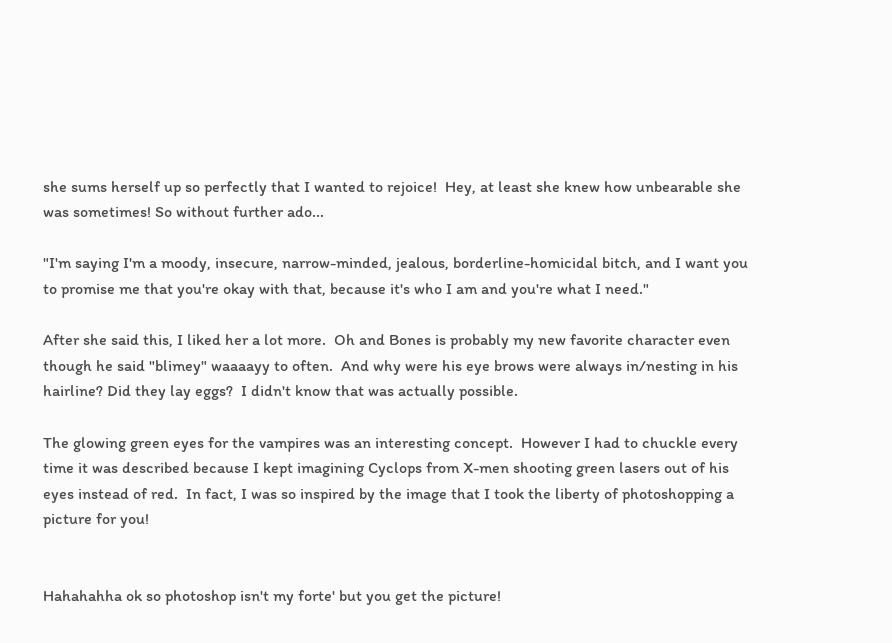she sums herself up so perfectly that I wanted to rejoice!  Hey, at least she knew how unbearable she was sometimes! So without further ado...

"I'm saying I'm a moody, insecure, narrow-minded, jealous, borderline-homicidal bitch, and I want you to promise me that you're okay with that, because it's who I am and you're what I need."

After she said this, I liked her a lot more.  Oh and Bones is probably my new favorite character even though he said "blimey" waaaayy to often.  And why were his eye brows were always in/nesting in his hairline? Did they lay eggs?  I didn't know that was actually possible.

The glowing green eyes for the vampires was an interesting concept.  However I had to chuckle every time it was described because I kept imagining Cyclops from X-men shooting green lasers out of his eyes instead of red.  In fact, I was so inspired by the image that I took the liberty of photoshopping a picture for you!


Hahahahha ok so photoshop isn't my forte' but you get the picture!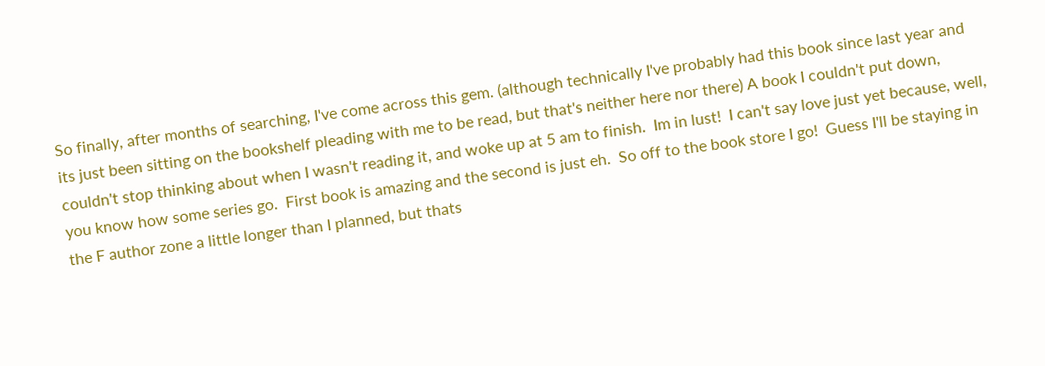So finally, after months of searching, I've come across this gem. (although technically I've probably had this book since last year and its just been sitting on the bookshelf pleading with me to be read, but that's neither here nor there) A book I couldn't put down, couldn't stop thinking about when I wasn't reading it, and woke up at 5 am to finish.  Im in lust!  I can't say love just yet because, well, you know how some series go.  First book is amazing and the second is just eh.  So off to the book store I go!  Guess I'll be staying in the F author zone a little longer than I planned, but thats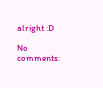alright :D

No comments: